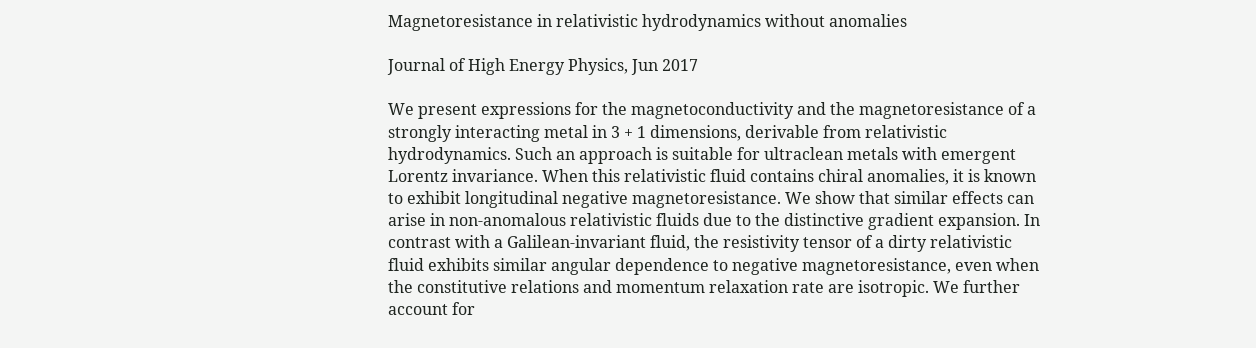Magnetoresistance in relativistic hydrodynamics without anomalies

Journal of High Energy Physics, Jun 2017

We present expressions for the magnetoconductivity and the magnetoresistance of a strongly interacting metal in 3 + 1 dimensions, derivable from relativistic hydrodynamics. Such an approach is suitable for ultraclean metals with emergent Lorentz invariance. When this relativistic fluid contains chiral anomalies, it is known to exhibit longitudinal negative magnetoresistance. We show that similar effects can arise in non-anomalous relativistic fluids due to the distinctive gradient expansion. In contrast with a Galilean-invariant fluid, the resistivity tensor of a dirty relativistic fluid exhibits similar angular dependence to negative magnetoresistance, even when the constitutive relations and momentum relaxation rate are isotropic. We further account for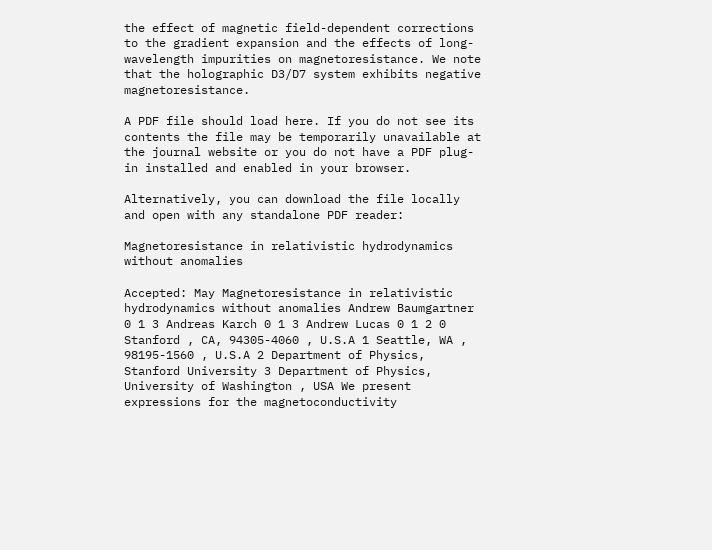the effect of magnetic field-dependent corrections to the gradient expansion and the effects of long-wavelength impurities on magnetoresistance. We note that the holographic D3/D7 system exhibits negative magnetoresistance.

A PDF file should load here. If you do not see its contents the file may be temporarily unavailable at the journal website or you do not have a PDF plug-in installed and enabled in your browser.

Alternatively, you can download the file locally and open with any standalone PDF reader:

Magnetoresistance in relativistic hydrodynamics without anomalies

Accepted: May Magnetoresistance in relativistic hydrodynamics without anomalies Andrew Baumgartner 0 1 3 Andreas Karch 0 1 3 Andrew Lucas 0 1 2 0 Stanford , CA, 94305-4060 , U.S.A 1 Seattle, WA , 98195-1560 , U.S.A 2 Department of Physics, Stanford University 3 Department of Physics, University of Washington , USA We present expressions for the magnetoconductivity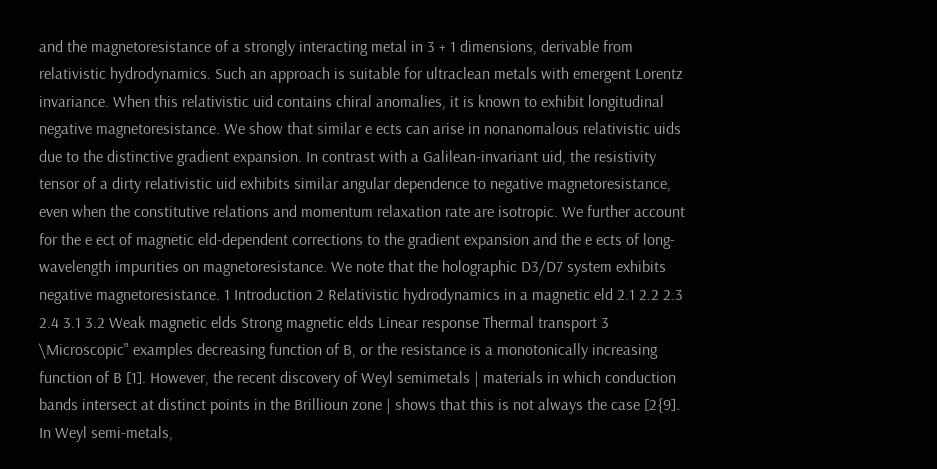and the magnetoresistance of a strongly interacting metal in 3 + 1 dimensions, derivable from relativistic hydrodynamics. Such an approach is suitable for ultraclean metals with emergent Lorentz invariance. When this relativistic uid contains chiral anomalies, it is known to exhibit longitudinal negative magnetoresistance. We show that similar e ects can arise in nonanomalous relativistic uids due to the distinctive gradient expansion. In contrast with a Galilean-invariant uid, the resistivity tensor of a dirty relativistic uid exhibits similar angular dependence to negative magnetoresistance, even when the constitutive relations and momentum relaxation rate are isotropic. We further account for the e ect of magnetic eld-dependent corrections to the gradient expansion and the e ects of long-wavelength impurities on magnetoresistance. We note that the holographic D3/D7 system exhibits negative magnetoresistance. 1 Introduction 2 Relativistic hydrodynamics in a magnetic eld 2.1 2.2 2.3 2.4 3.1 3.2 Weak magnetic elds Strong magnetic elds Linear response Thermal transport 3 \Microscopic" examples decreasing function of B, or the resistance is a monotonically increasing function of B [1]. However, the recent discovery of Weyl semimetals | materials in which conduction bands intersect at distinct points in the Brillioun zone | shows that this is not always the case [2{9]. In Weyl semi-metals,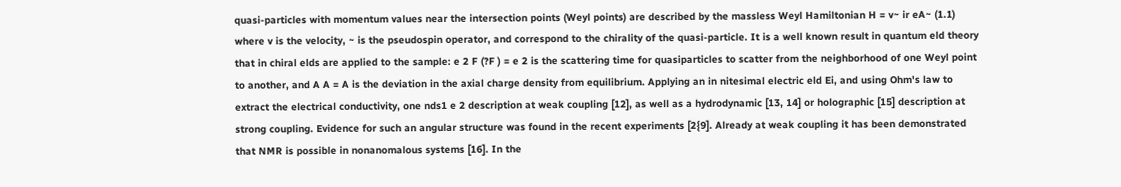quasi-particles with momentum values near the intersection points (Weyl points) are described by the massless Weyl Hamiltonian H = v~ ir eA~ (1.1) where v is the velocity, ~ is the pseudospin operator, and correspond to the chirality of the quasi-particle. It is a well known result in quantum eld theory that in chiral elds are applied to the sample: e 2 F (?F ) = e 2 is the scattering time for quasiparticles to scatter from the neighborhood of one Weyl point to another, and A A = A is the deviation in the axial charge density from equilibrium. Applying an in nitesimal electric eld Ei, and using Ohm's law to extract the electrical conductivity, one nds1 e 2 description at weak coupling [12], as well as a hydrodynamic [13, 14] or holographic [15] description at strong coupling. Evidence for such an angular structure was found in the recent experiments [2{9]. Already at weak coupling it has been demonstrated that NMR is possible in nonanomalous systems [16]. In the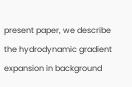present paper, we describe the hydrodynamic gradient expansion in background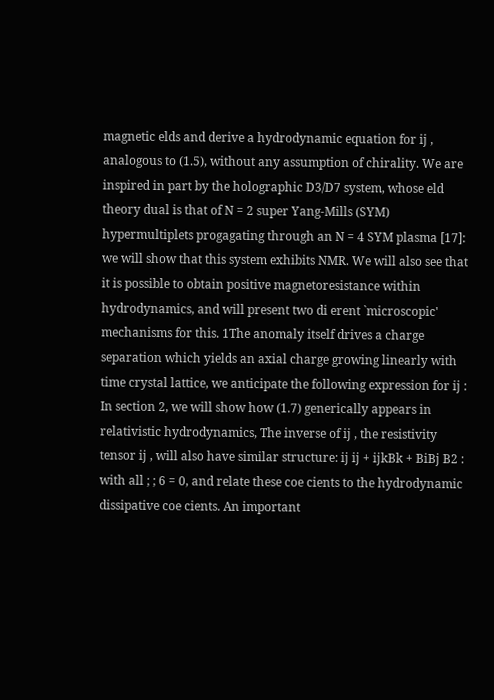magnetic elds and derive a hydrodynamic equation for ij , analogous to (1.5), without any assumption of chirality. We are inspired in part by the holographic D3/D7 system, whose eld theory dual is that of N = 2 super Yang-Mills (SYM) hypermultiplets progagating through an N = 4 SYM plasma [17]: we will show that this system exhibits NMR. We will also see that it is possible to obtain positive magnetoresistance within hydrodynamics, and will present two di erent `microscopic' mechanisms for this. 1The anomaly itself drives a charge separation which yields an axial charge growing linearly with time crystal lattice, we anticipate the following expression for ij : In section 2, we will show how (1.7) generically appears in relativistic hydrodynamics, The inverse of ij , the resistivity tensor ij , will also have similar structure: ij ij + ijkBk + BiBj B2 : with all ; ; 6 = 0, and relate these coe cients to the hydrodynamic dissipative coe cients. An important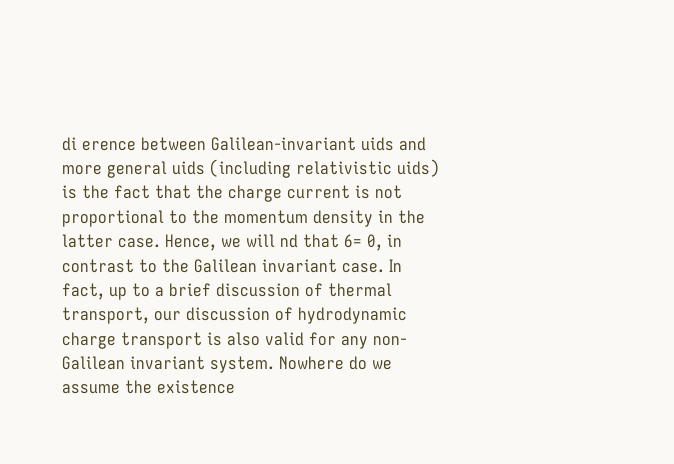di erence between Galilean-invariant uids and more general uids (including relativistic uids) is the fact that the charge current is not proportional to the momentum density in the latter case. Hence, we will nd that 6= 0, in contrast to the Galilean invariant case. In fact, up to a brief discussion of thermal transport, our discussion of hydrodynamic charge transport is also valid for any non-Galilean invariant system. Nowhere do we assume the existence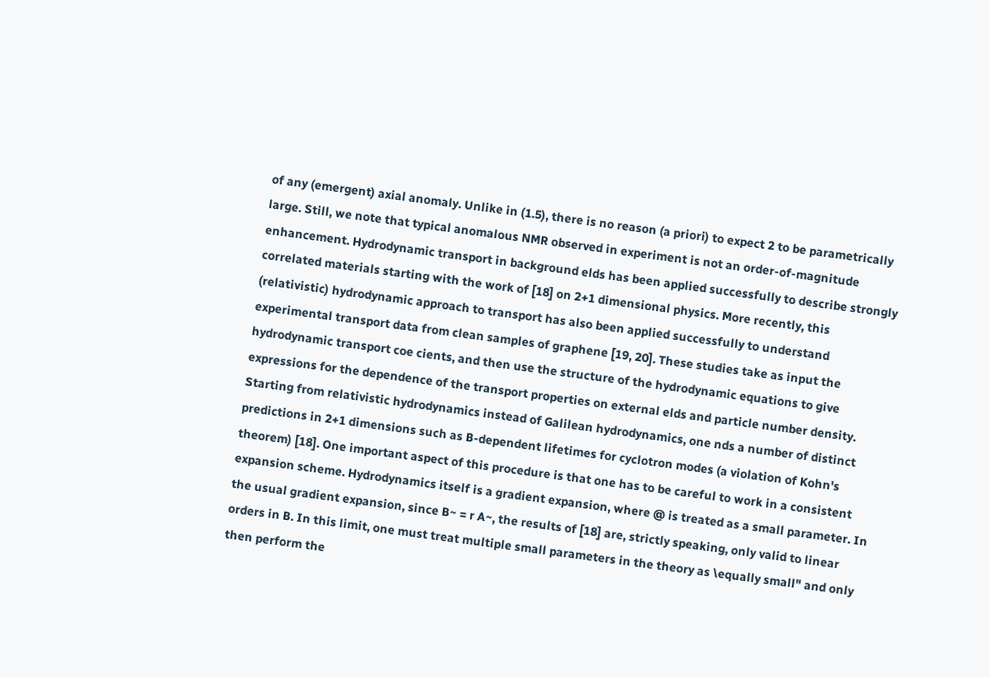of any (emergent) axial anomaly. Unlike in (1.5), there is no reason (a priori) to expect 2 to be parametrically large. Still, we note that typical anomalous NMR observed in experiment is not an order-of-magnitude enhancement. Hydrodynamic transport in background elds has been applied successfully to describe strongly correlated materials starting with the work of [18] on 2+1 dimensional physics. More recently, this (relativistic) hydrodynamic approach to transport has also been applied successfully to understand experimental transport data from clean samples of graphene [19, 20]. These studies take as input the hydrodynamic transport coe cients, and then use the structure of the hydrodynamic equations to give expressions for the dependence of the transport properties on external elds and particle number density. Starting from relativistic hydrodynamics instead of Galilean hydrodynamics, one nds a number of distinct predictions in 2+1 dimensions such as B-dependent lifetimes for cyclotron modes (a violation of Kohn's theorem) [18]. One important aspect of this procedure is that one has to be careful to work in a consistent expansion scheme. Hydrodynamics itself is a gradient expansion, where @ is treated as a small parameter. In the usual gradient expansion, since B~ = r A~, the results of [18] are, strictly speaking, only valid to linear orders in B. In this limit, one must treat multiple small parameters in the theory as \equally small" and only then perform the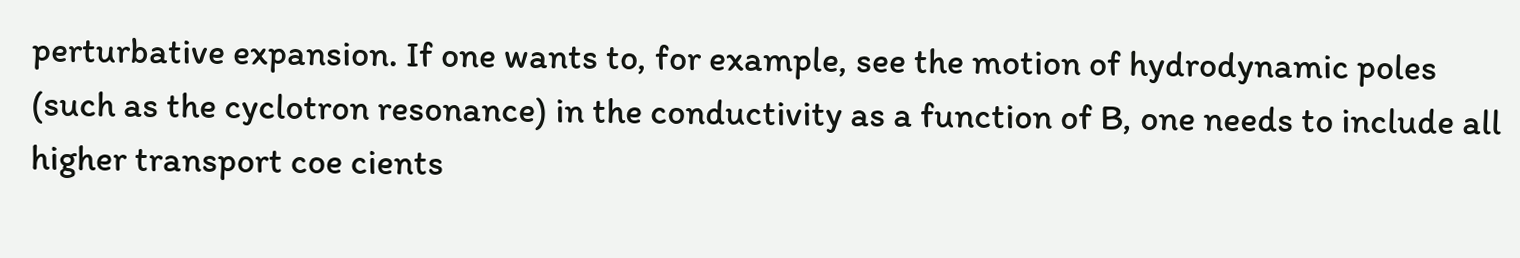perturbative expansion. If one wants to, for example, see the motion of hydrodynamic poles (such as the cyclotron resonance) in the conductivity as a function of B, one needs to include all higher transport coe cients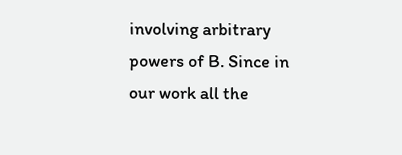involving arbitrary powers of B. Since in our work all the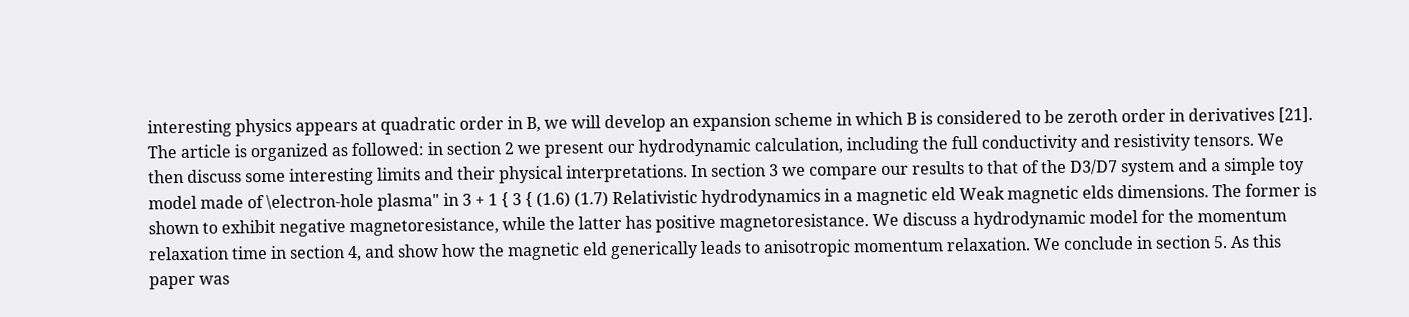interesting physics appears at quadratic order in B, we will develop an expansion scheme in which B is considered to be zeroth order in derivatives [21]. The article is organized as followed: in section 2 we present our hydrodynamic calculation, including the full conductivity and resistivity tensors. We then discuss some interesting limits and their physical interpretations. In section 3 we compare our results to that of the D3/D7 system and a simple toy model made of \electron-hole plasma" in 3 + 1 { 3 { (1.6) (1.7) Relativistic hydrodynamics in a magnetic eld Weak magnetic elds dimensions. The former is shown to exhibit negative magnetoresistance, while the latter has positive magnetoresistance. We discuss a hydrodynamic model for the momentum relaxation time in section 4, and show how the magnetic eld generically leads to anisotropic momentum relaxation. We conclude in section 5. As this paper was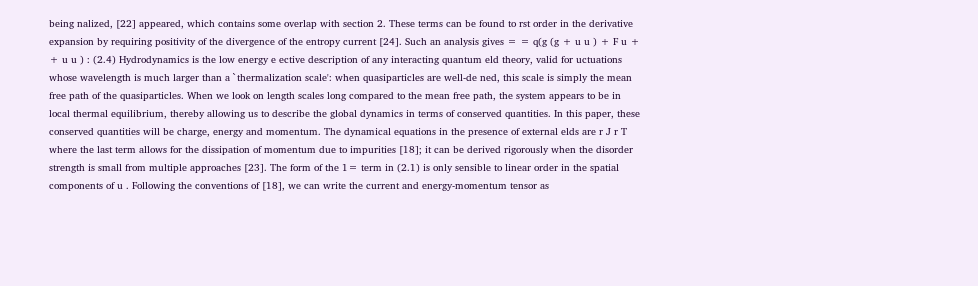being nalized, [22] appeared, which contains some overlap with section 2. These terms can be found to rst order in the derivative expansion by requiring positivity of the divergence of the entropy current [24]. Such an analysis gives = = q(g (g + u u ) + F u + + u u ) : (2.4) Hydrodynamics is the low energy e ective description of any interacting quantum eld theory, valid for uctuations whose wavelength is much larger than a `thermalization scale': when quasiparticles are well-de ned, this scale is simply the mean free path of the quasiparticles. When we look on length scales long compared to the mean free path, the system appears to be in local thermal equilibrium, thereby allowing us to describe the global dynamics in terms of conserved quantities. In this paper, these conserved quantities will be charge, energy and momentum. The dynamical equations in the presence of external elds are r J r T where the last term allows for the dissipation of momentum due to impurities [18]; it can be derived rigorously when the disorder strength is small from multiple approaches [23]. The form of the 1= term in (2.1) is only sensible to linear order in the spatial components of u . Following the conventions of [18], we can write the current and energy-momentum tensor as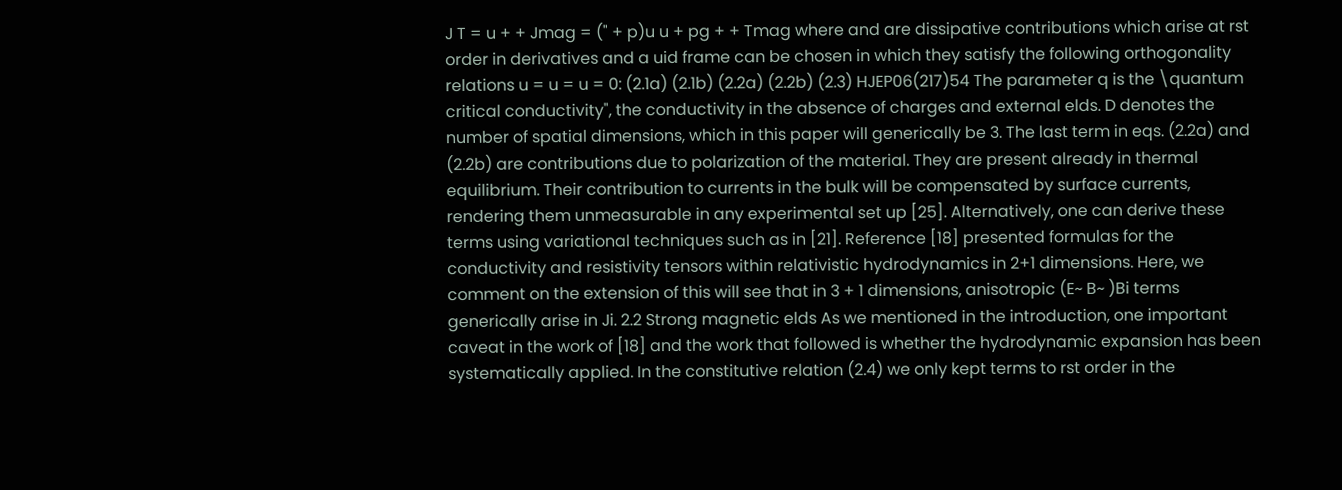J T = u + + Jmag = (" + p)u u + pg + + Tmag where and are dissipative contributions which arise at rst order in derivatives and a uid frame can be chosen in which they satisfy the following orthogonality relations u = u = u = 0: (2.1a) (2.1b) (2.2a) (2.2b) (2.3) HJEP06(217)54 The parameter q is the \quantum critical conductivity", the conductivity in the absence of charges and external elds. D denotes the number of spatial dimensions, which in this paper will generically be 3. The last term in eqs. (2.2a) and (2.2b) are contributions due to polarization of the material. They are present already in thermal equilibrium. Their contribution to currents in the bulk will be compensated by surface currents, rendering them unmeasurable in any experimental set up [25]. Alternatively, one can derive these terms using variational techniques such as in [21]. Reference [18] presented formulas for the conductivity and resistivity tensors within relativistic hydrodynamics in 2+1 dimensions. Here, we comment on the extension of this will see that in 3 + 1 dimensions, anisotropic (E~ B~ )Bi terms generically arise in Ji. 2.2 Strong magnetic elds As we mentioned in the introduction, one important caveat in the work of [18] and the work that followed is whether the hydrodynamic expansion has been systematically applied. In the constitutive relation (2.4) we only kept terms to rst order in the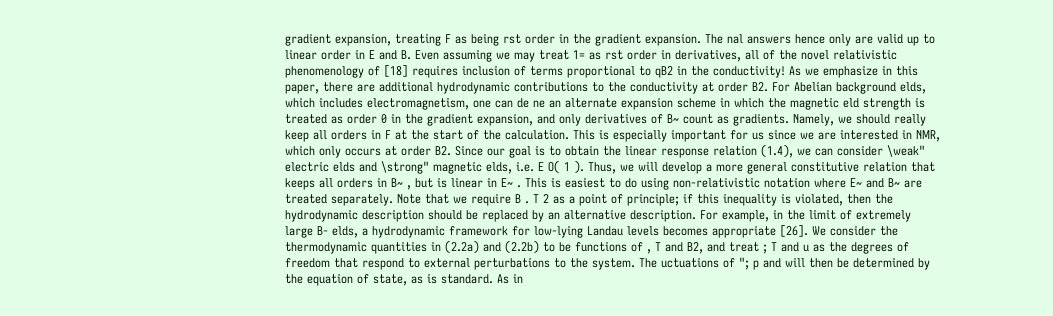gradient expansion, treating F as being rst order in the gradient expansion. The nal answers hence only are valid up to linear order in E and B. Even assuming we may treat 1= as rst order in derivatives, all of the novel relativistic phenomenology of [18] requires inclusion of terms proportional to qB2 in the conductivity! As we emphasize in this paper, there are additional hydrodynamic contributions to the conductivity at order B2. For Abelian background elds, which includes electromagnetism, one can de ne an alternate expansion scheme in which the magnetic eld strength is treated as order 0 in the gradient expansion, and only derivatives of B~ count as gradients. Namely, we should really keep all orders in F at the start of the calculation. This is especially important for us since we are interested in NMR, which only occurs at order B2. Since our goal is to obtain the linear response relation (1.4), we can consider \weak" electric elds and \strong" magnetic elds, i.e. E O( 1 ). Thus, we will develop a more general constitutive relation that keeps all orders in B~ , but is linear in E~ . This is easiest to do using non-relativistic notation where E~ and B~ are treated separately. Note that we require B . T 2 as a point of principle; if this inequality is violated, then the hydrodynamic description should be replaced by an alternative description. For example, in the limit of extremely large B- elds, a hydrodynamic framework for low-lying Landau levels becomes appropriate [26]. We consider the thermodynamic quantities in (2.2a) and (2.2b) to be functions of , T and B2, and treat ; T and u as the degrees of freedom that respond to external perturbations to the system. The uctuations of "; p and will then be determined by the equation of state, as is standard. As in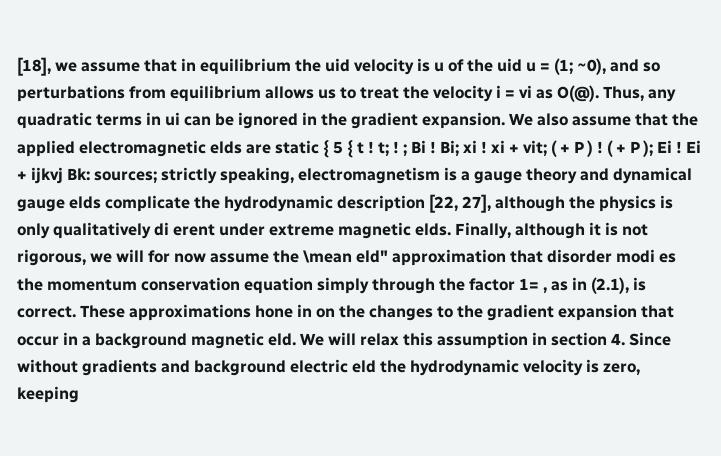[18], we assume that in equilibrium the uid velocity is u of the uid u = (1; ~0), and so perturbations from equilibrium allows us to treat the velocity i = vi as O(@). Thus, any quadratic terms in ui can be ignored in the gradient expansion. We also assume that the applied electromagnetic elds are static { 5 { t ! t; ! ; Bi ! Bi; xi ! xi + vit; ( + P ) ! ( + P ); Ei ! Ei + ijkvj Bk: sources; strictly speaking, electromagnetism is a gauge theory and dynamical gauge elds complicate the hydrodynamic description [22, 27], although the physics is only qualitatively di erent under extreme magnetic elds. Finally, although it is not rigorous, we will for now assume the \mean eld" approximation that disorder modi es the momentum conservation equation simply through the factor 1= , as in (2.1), is correct. These approximations hone in on the changes to the gradient expansion that occur in a background magnetic eld. We will relax this assumption in section 4. Since without gradients and background electric eld the hydrodynamic velocity is zero, keeping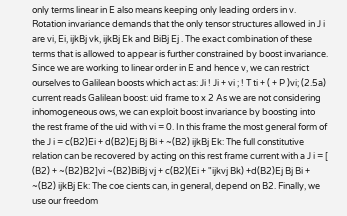only terms linear in E also means keeping only leading orders in v. Rotation invariance demands that the only tensor structures allowed in J i are vi, Ei, ijkBj vk, ijkBj Ek and BiBj Ej . The exact combination of these terms that is allowed to appear is further constrained by boost invariance. Since we are working to linear order in E and hence v, we can restrict ourselves to Galilean boosts which act as: Ji ! Ji + vi ; ! T ti + ( + P )vi; (2.5a) current reads Galilean boost: uid frame to x 2 As we are not considering inhomogeneous ows, we can exploit boost invariance by boosting into the rest frame of the uid with vi = 0. In this frame the most general form of the J i = c(B2)Ei + d(B2)Ej Bj Bi + ~(B2) ijkBj Ek: The full constitutive relation can be recovered by acting on this rest frame current with a J i = [ (B2) + ~(B2)B2]vi ~(B2)BiBj vj + c(B2)(Ei + "ijkvj Bk) +d(B2)Ej Bj Bi + ~(B2) ijkBj Ek: The coe cients can, in general, depend on B2. Finally, we use our freedom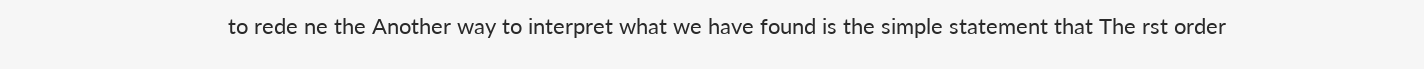to rede ne the Another way to interpret what we have found is the simple statement that The rst order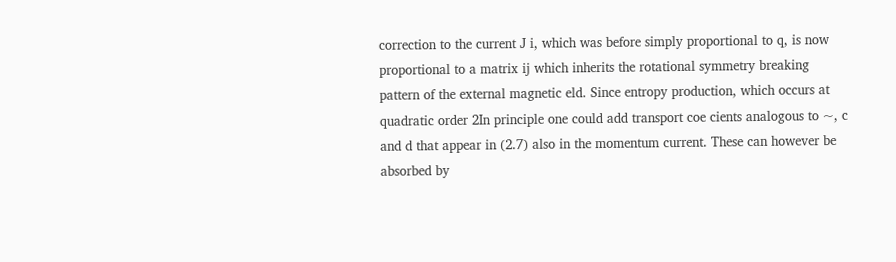correction to the current J i, which was before simply proportional to q, is now proportional to a matrix ij which inherits the rotational symmetry breaking pattern of the external magnetic eld. Since entropy production, which occurs at quadratic order 2In principle one could add transport coe cients analogous to ~, c and d that appear in (2.7) also in the momentum current. These can however be absorbed by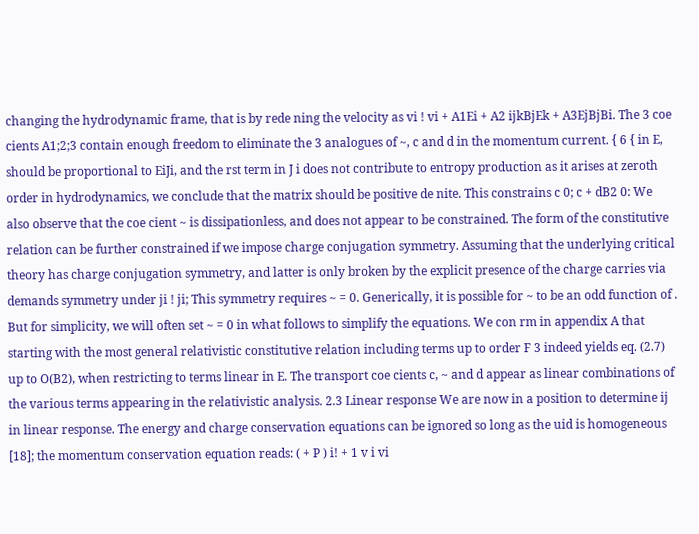changing the hydrodynamic frame, that is by rede ning the velocity as vi ! vi + A1Ei + A2 ijkBjEk + A3EjBjBi. The 3 coe cients A1;2;3 contain enough freedom to eliminate the 3 analogues of ~, c and d in the momentum current. { 6 { in E, should be proportional to EiJi, and the rst term in J i does not contribute to entropy production as it arises at zeroth order in hydrodynamics, we conclude that the matrix should be positive de nite. This constrains c 0; c + dB2 0: We also observe that the coe cient ~ is dissipationless, and does not appear to be constrained. The form of the constitutive relation can be further constrained if we impose charge conjugation symmetry. Assuming that the underlying critical theory has charge conjugation symmetry, and latter is only broken by the explicit presence of the charge carries via demands symmetry under ji ! ji; This symmetry requires ~ = 0. Generically, it is possible for ~ to be an odd function of . But for simplicity, we will often set ~ = 0 in what follows to simplify the equations. We con rm in appendix A that starting with the most general relativistic constitutive relation including terms up to order F 3 indeed yields eq. (2.7) up to O(B2), when restricting to terms linear in E. The transport coe cients c, ~ and d appear as linear combinations of the various terms appearing in the relativistic analysis. 2.3 Linear response We are now in a position to determine ij in linear response. The energy and charge conservation equations can be ignored so long as the uid is homogeneous [18]; the momentum conservation equation reads: ( + P ) i! + 1 v i vi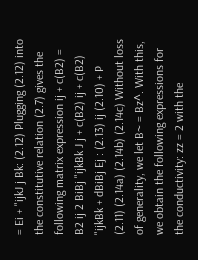= Ei + "ijkJ j Bk: (2.12) Plugging (2.12) into the constitutive relation (2.7) gives the following matrix expression ij + c(B2) = B2 ij 2 BiBj "ijkBk J j + c(B2) ij + c(B2) "ijkBk + dBiBj Ej : (2.13) ij (2.10) + P (2.11) (2.14a) (2.14b) (2.14c) Without loss of generality, we let B~ = Bz^. With this, we obtain the following expressions for the conductivity: zz = 2 with the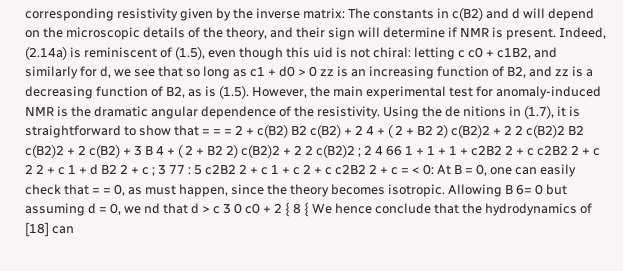corresponding resistivity given by the inverse matrix: The constants in c(B2) and d will depend on the microscopic details of the theory, and their sign will determine if NMR is present. Indeed, (2.14a) is reminiscent of (1.5), even though this uid is not chiral: letting c c0 + c1B2, and similarly for d, we see that so long as c1 + d0 > 0 zz is an increasing function of B2, and zz is a decreasing function of B2, as is (1.5). However, the main experimental test for anomaly-induced NMR is the dramatic angular dependence of the resistivity. Using the de nitions in (1.7), it is straightforward to show that = = = 2 + c(B2) B2 c(B2) + 2 4 + ( 2 + B2 2) c(B2)2 + 2 2 c(B2)2 B2 c(B2)2 + 2 c(B2) + 3 B 4 + ( 2 + B2 2) c(B2)2 + 2 2 c(B2)2 ; 2 4 66 1 + 1 + 1 + c2B2 2 + c c2B2 2 + c 2 2 + c 1 + d B2 2 + c ; 3 77 : 5 c2B2 2 + c 1 + c 2 + c c2B2 2 + c = < 0: At B = 0, one can easily check that = = 0, as must happen, since the theory becomes isotropic. Allowing B 6= 0 but assuming d = 0, we nd that d > c 3 0 c0 + 2 { 8 { We hence conclude that the hydrodynamics of [18] can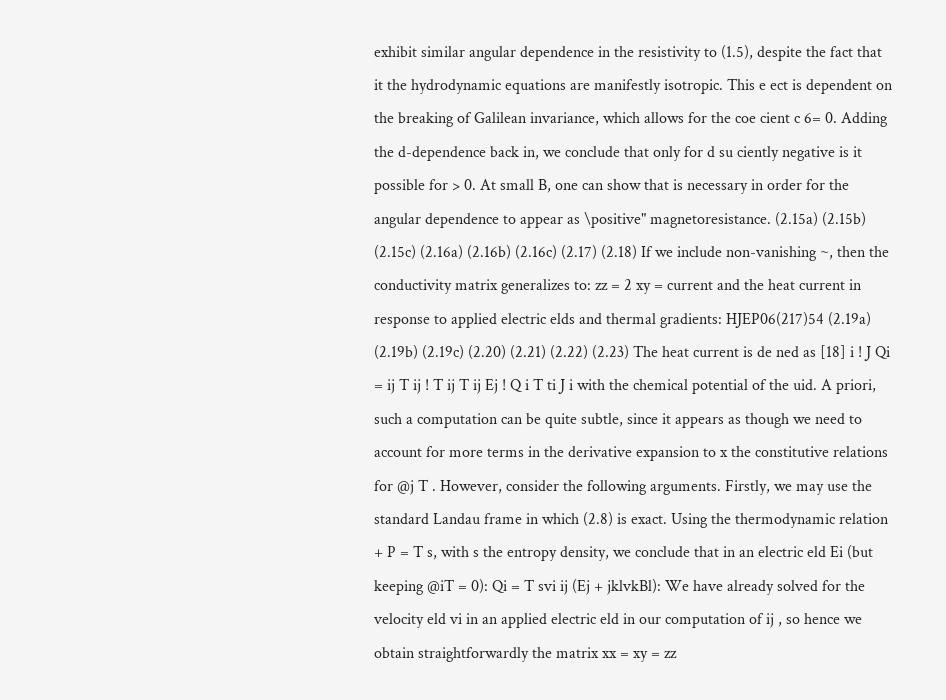exhibit similar angular dependence in the resistivity to (1.5), despite the fact that it the hydrodynamic equations are manifestly isotropic. This e ect is dependent on the breaking of Galilean invariance, which allows for the coe cient c 6= 0. Adding the d-dependence back in, we conclude that only for d su ciently negative is it possible for > 0. At small B, one can show that is necessary in order for the angular dependence to appear as \positive" magnetoresistance. (2.15a) (2.15b) (2.15c) (2.16a) (2.16b) (2.16c) (2.17) (2.18) If we include non-vanishing ~, then the conductivity matrix generalizes to: zz = 2 xy = current and the heat current in response to applied electric elds and thermal gradients: HJEP06(217)54 (2.19a) (2.19b) (2.19c) (2.20) (2.21) (2.22) (2.23) The heat current is de ned as [18] i ! J Qi = ij T ij ! T ij T ij Ej ! Q i T ti J i with the chemical potential of the uid. A priori, such a computation can be quite subtle, since it appears as though we need to account for more terms in the derivative expansion to x the constitutive relations for @j T . However, consider the following arguments. Firstly, we may use the standard Landau frame in which (2.8) is exact. Using the thermodynamic relation + P = T s, with s the entropy density, we conclude that in an electric eld Ei (but keeping @iT = 0): Qi = T svi ij (Ej + jklvkBl): We have already solved for the velocity eld vi in an applied electric eld in our computation of ij , so hence we obtain straightforwardly the matrix xx = xy = zz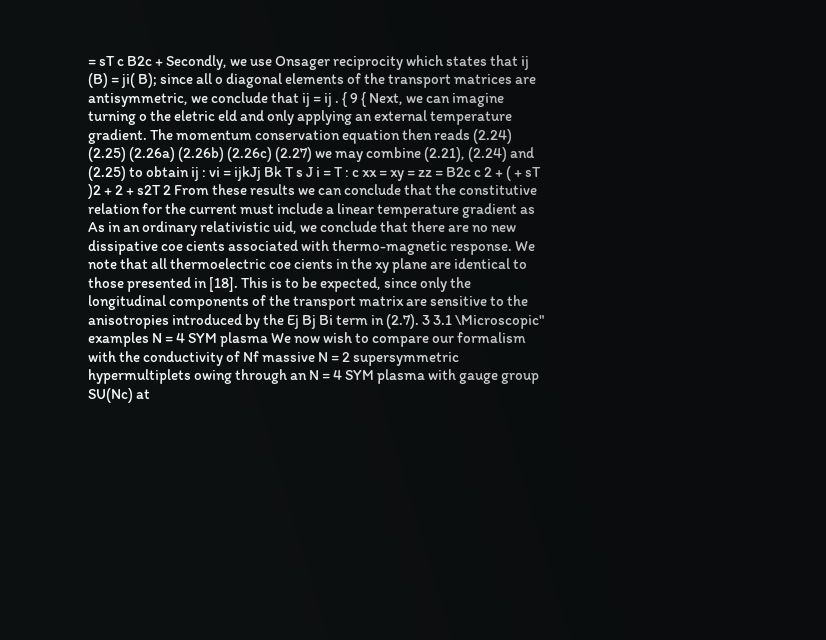= sT c B2c + Secondly, we use Onsager reciprocity which states that ij (B) = ji( B); since all o diagonal elements of the transport matrices are antisymmetric, we conclude that ij = ij . { 9 { Next, we can imagine turning o the eletric eld and only applying an external temperature gradient. The momentum conservation equation then reads (2.24) (2.25) (2.26a) (2.26b) (2.26c) (2.27) we may combine (2.21), (2.24) and (2.25) to obtain ij : vi = ijkJj Bk T s J i = T : c xx = xy = zz = B2c c 2 + ( + sT )2 + 2 + s2T 2 From these results we can conclude that the constitutive relation for the current must include a linear temperature gradient as As in an ordinary relativistic uid, we conclude that there are no new dissipative coe cients associated with thermo-magnetic response. We note that all thermoelectric coe cients in the xy plane are identical to those presented in [18]. This is to be expected, since only the longitudinal components of the transport matrix are sensitive to the anisotropies introduced by the Ej Bj Bi term in (2.7). 3 3.1 \Microscopic" examples N = 4 SYM plasma We now wish to compare our formalism with the conductivity of Nf massive N = 2 supersymmetric hypermultiplets owing through an N = 4 SYM plasma with gauge group SU(Nc) at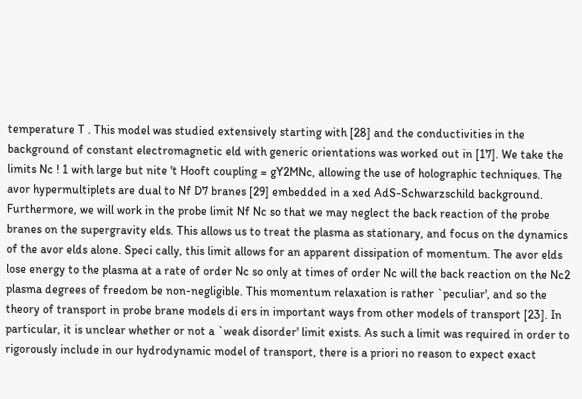temperature T . This model was studied extensively starting with [28] and the conductivities in the background of constant electromagnetic eld with generic orientations was worked out in [17]. We take the limits Nc ! 1 with large but nite 't Hooft coupling = gY2MNc, allowing the use of holographic techniques. The avor hypermultiplets are dual to Nf D7 branes [29] embedded in a xed AdS-Schwarzschild background. Furthermore, we will work in the probe limit Nf Nc so that we may neglect the back reaction of the probe branes on the supergravity elds. This allows us to treat the plasma as stationary, and focus on the dynamics of the avor elds alone. Speci cally, this limit allows for an apparent dissipation of momentum. The avor elds lose energy to the plasma at a rate of order Nc so only at times of order Nc will the back reaction on the Nc2 plasma degrees of freedom be non-negligible. This momentum relaxation is rather `peculiar', and so the theory of transport in probe brane models di ers in important ways from other models of transport [23]. In particular, it is unclear whether or not a `weak disorder' limit exists. As such a limit was required in order to rigorously include in our hydrodynamic model of transport, there is a priori no reason to expect exact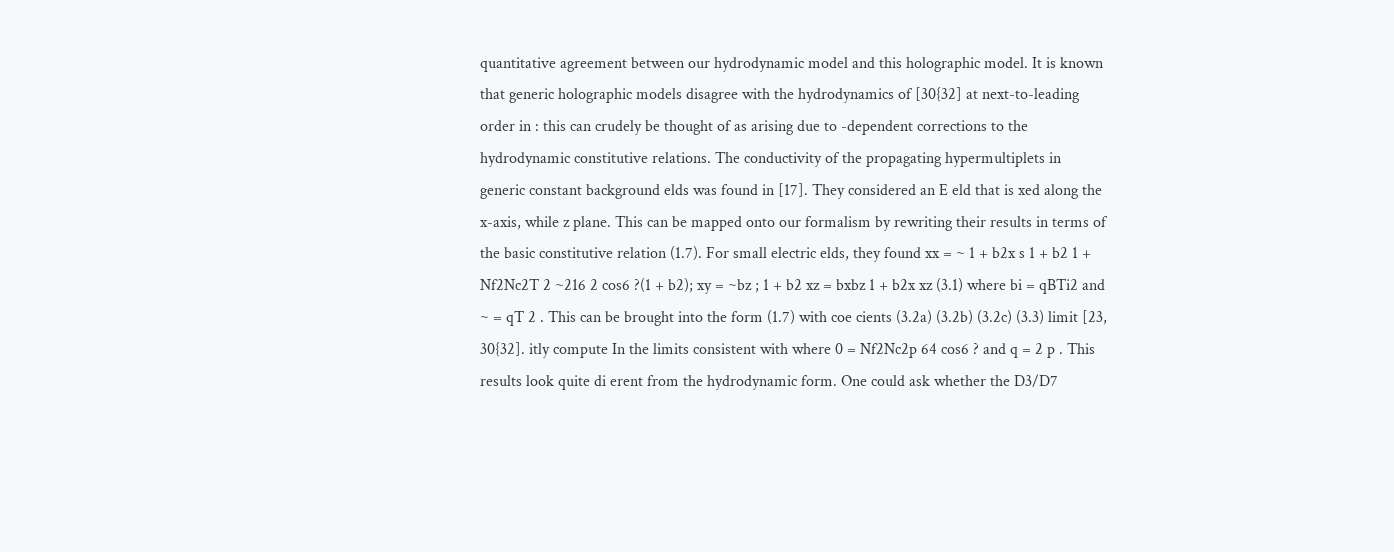quantitative agreement between our hydrodynamic model and this holographic model. It is known that generic holographic models disagree with the hydrodynamics of [30{32] at next-to-leading order in : this can crudely be thought of as arising due to -dependent corrections to the hydrodynamic constitutive relations. The conductivity of the propagating hypermultiplets in generic constant background elds was found in [17]. They considered an E eld that is xed along the x-axis, while z plane. This can be mapped onto our formalism by rewriting their results in terms of the basic constitutive relation (1.7). For small electric elds, they found xx = ~ 1 + b2x s 1 + b2 1 + Nf2Nc2T 2 ~216 2 cos6 ?(1 + b2); xy = ~bz ; 1 + b2 xz = bxbz 1 + b2x xz (3.1) where bi = qBTi2 and ~ = qT 2 . This can be brought into the form (1.7) with coe cients (3.2a) (3.2b) (3.2c) (3.3) limit [23, 30{32]. itly compute In the limits consistent with where 0 = Nf2Nc2p 64 cos6 ? and q = 2 p . This results look quite di erent from the hydrodynamic form. One could ask whether the D3/D7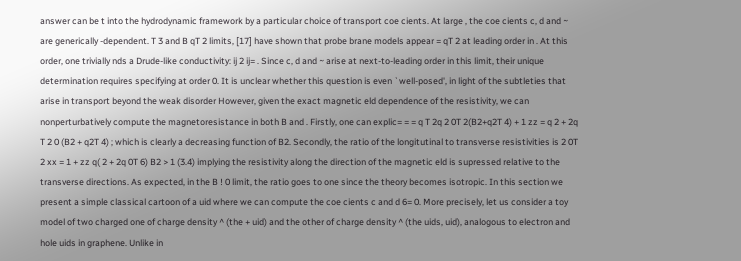answer can be t into the hydrodynamic framework by a particular choice of transport coe cients. At large , the coe cients c, d and ~ are generically -dependent. T 3 and B qT 2 limits, [17] have shown that probe brane models appear = qT 2 at leading order in . At this order, one trivially nds a Drude-like conductivity: ij 2 ij= . Since c, d and ~ arise at next-to-leading order in this limit, their unique determination requires specifying at order 0. It is unclear whether this question is even `well-posed', in light of the subtleties that arise in transport beyond the weak disorder However, given the exact magnetic eld dependence of the resistivity, we can nonperturbatively compute the magnetoresistance in both B and . Firstly, one can explic= = = q T 2q 2 0T 2(B2+q2T 4) + 1 zz = q 2 + 2q T 2 0 (B2 + q2T 4) ; which is clearly a decreasing function of B2. Secondly, the ratio of the longitutinal to transverse resistivities is 2 0T 2 xx = 1 + zz q( 2 + 2q 0T 6) B2 > 1 (3.4) implying the resistivity along the direction of the magnetic eld is supressed relative to the transverse directions. As expected, in the B ! 0 limit, the ratio goes to one since the theory becomes isotropic. In this section we present a simple classical cartoon of a uid where we can compute the coe cients c and d 6= 0. More precisely, let us consider a toy model of two charged one of charge density ^ (the + uid) and the other of charge density ^ (the uids, uid), analogous to electron and hole uids in graphene. Unlike in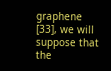graphene [33], we will suppose that the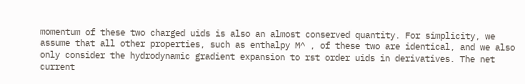momentum of these two charged uids is also an almost conserved quantity. For simplicity, we assume that all other properties, such as enthalpy M^ , of these two are identical, and we also only consider the hydrodynamic gradient expansion to rst order uids in derivatives. The net current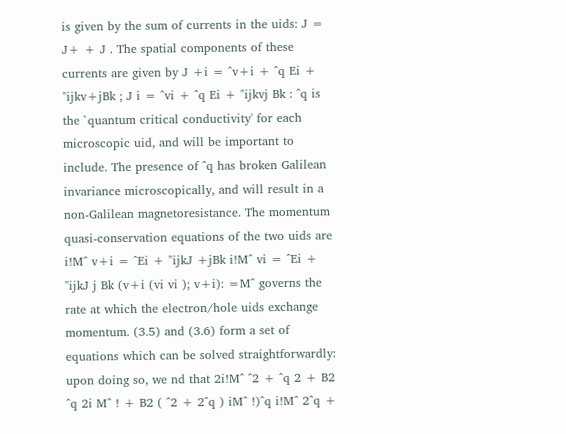is given by the sum of currents in the uids: J = J+ + J . The spatial components of these currents are given by J +i = ^v+i + ^q Ei + "ijkv+jBk ; J i = ^vi + ^q Ei + "ijkvj Bk : ^q is the `quantum critical conductivity' for each microscopic uid, and will be important to include. The presence of ^q has broken Galilean invariance microscopically, and will result in a non-Galilean magnetoresistance. The momentum quasi-conservation equations of the two uids are i!M^ v+i = ^Ei + "ijkJ +jBk i!M^ vi = ^Ei + "ijkJ j Bk (v+i (vi vi ); v+i): =M^ governs the rate at which the electron/hole uids exchange momentum. (3.5) and (3.6) form a set of equations which can be solved straightforwardly: upon doing so, we nd that 2i!M^ ^2 + ^q 2 + B2 ^q 2i M^ ! + B2 ( ^2 + 2^q ) iM^ !)^q i!M^ 2^q +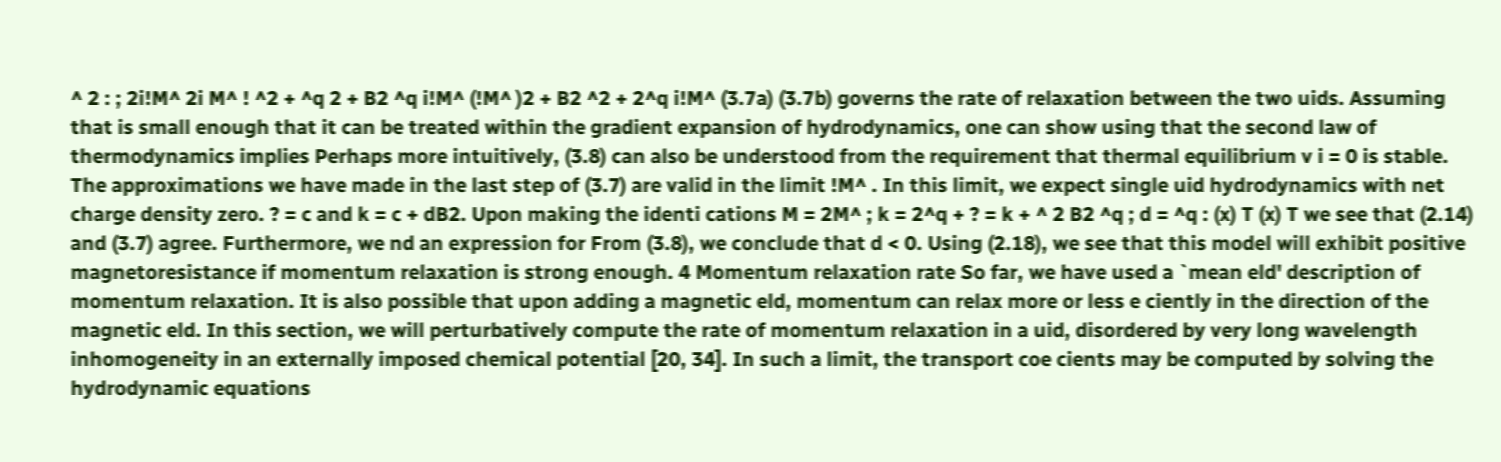^ 2 : ; 2i!M^ 2i M^ ! ^2 + ^q 2 + B2 ^q i!M^ (!M^ )2 + B2 ^2 + 2^q i!M^ (3.7a) (3.7b) governs the rate of relaxation between the two uids. Assuming that is small enough that it can be treated within the gradient expansion of hydrodynamics, one can show using that the second law of thermodynamics implies Perhaps more intuitively, (3.8) can also be understood from the requirement that thermal equilibrium v i = 0 is stable. The approximations we have made in the last step of (3.7) are valid in the limit !M^ . In this limit, we expect single uid hydrodynamics with net charge density zero. ? = c and k = c + dB2. Upon making the identi cations M = 2M^ ; k = 2^q + ? = k + ^ 2 B2 ^q ; d = ^q : (x) T (x) T we see that (2.14) and (3.7) agree. Furthermore, we nd an expression for From (3.8), we conclude that d < 0. Using (2.18), we see that this model will exhibit positive magnetoresistance if momentum relaxation is strong enough. 4 Momentum relaxation rate So far, we have used a `mean eld' description of momentum relaxation. It is also possible that upon adding a magnetic eld, momentum can relax more or less e ciently in the direction of the magnetic eld. In this section, we will perturbatively compute the rate of momentum relaxation in a uid, disordered by very long wavelength inhomogeneity in an externally imposed chemical potential [20, 34]. In such a limit, the transport coe cients may be computed by solving the hydrodynamic equations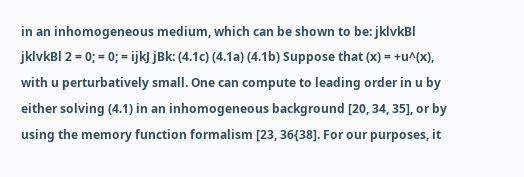in an inhomogeneous medium, which can be shown to be: jklvkBl jklvkBl 2 = 0; = 0; = ijkJ jBk: (4.1c) (4.1a) (4.1b) Suppose that (x) = +u^(x), with u perturbatively small. One can compute to leading order in u by either solving (4.1) in an inhomogeneous background [20, 34, 35], or by using the memory function formalism [23, 36{38]. For our purposes, it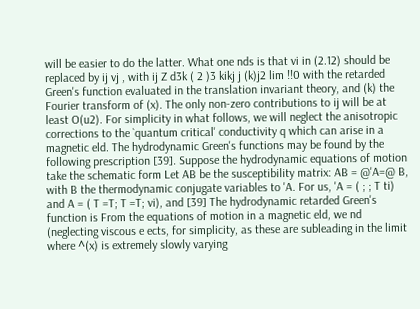will be easier to do the latter. What one nds is that vi in (2.12) should be replaced by ij vj , with ij Z d3k ( 2 )3 kikj j (k)j2 lim !!0 with the retarded Green's function evaluated in the translation invariant theory, and (k) the Fourier transform of (x). The only non-zero contributions to ij will be at least O(u2). For simplicity in what follows, we will neglect the anisotropic corrections to the `quantum critical' conductivity q which can arise in a magnetic eld. The hydrodynamic Green's functions may be found by the following prescription [39]. Suppose the hydrodynamic equations of motion take the schematic form Let AB be the susceptibility matrix: AB = @'A=@ B, with B the thermodynamic conjugate variables to 'A. For us, 'A = ( ; ; T ti) and A = ( T =T; T =T; vi), and [39] The hydrodynamic retarded Green's function is From the equations of motion in a magnetic eld, we nd (neglecting viscous e ects, for simplicity, as these are subleading in the limit where ^(x) is extremely slowly varying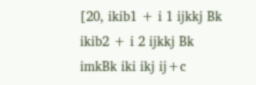[20, ikib1 + i 1 ijkkj Bk ikib2 + i 2 ijkkj Bk imkBk iki ikj ij+c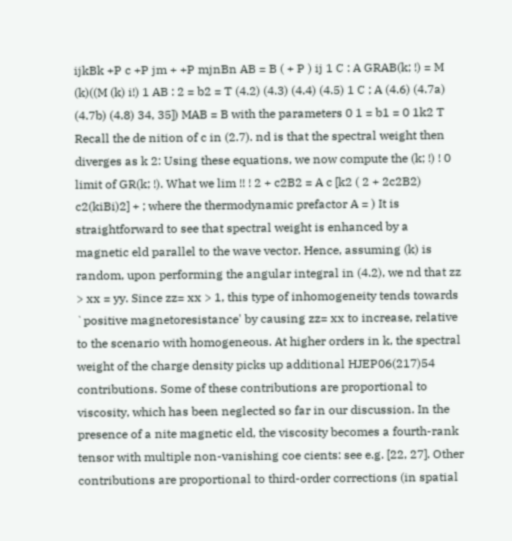ijkBk +P c +P jm + +P mjnBn AB = B ( + P ) ij 1 C : A GRAB(k; !) = M (k)((M (k) i!) 1 AB : 2 = b2 = T (4.2) (4.3) (4.4) (4.5) 1 C ; A (4.6) (4.7a) (4.7b) (4.8) 34, 35]) MAB = B with the parameters 0 1 = b1 = 0 1k2 T Recall the de nition of c in (2.7). nd is that the spectral weight then diverges as k 2: Using these equations, we now compute the (k; !) ! 0 limit of GR(k; !). What we lim !! ! 2 + c2B2 = A c [k2 ( 2 + 2c2B2) c2(kiBi)2] + ; where the thermodynamic prefactor A = ) It is straightforward to see that spectral weight is enhanced by a magnetic eld parallel to the wave vector. Hence, assuming (k) is random, upon performing the angular integral in (4.2), we nd that zz > xx = yy. Since zz= xx > 1, this type of inhomogeneity tends towards `positive magnetoresistance' by causing zz= xx to increase, relative to the scenario with homogeneous. At higher orders in k, the spectral weight of the charge density picks up additional HJEP06(217)54 contributions. Some of these contributions are proportional to viscosity, which has been neglected so far in our discussion. In the presence of a nite magnetic eld, the viscosity becomes a fourth-rank tensor with multiple non-vanishing coe cients: see e.g. [22, 27]. Other contributions are proportional to third-order corrections (in spatial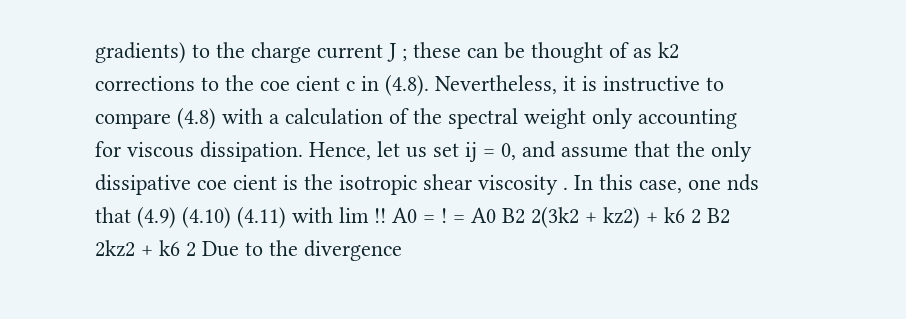gradients) to the charge current J ; these can be thought of as k2 corrections to the coe cient c in (4.8). Nevertheless, it is instructive to compare (4.8) with a calculation of the spectral weight only accounting for viscous dissipation. Hence, let us set ij = 0, and assume that the only dissipative coe cient is the isotropic shear viscosity . In this case, one nds that (4.9) (4.10) (4.11) with lim !! A0 = ! = A0 B2 2(3k2 + kz2) + k6 2 B2 2kz2 + k6 2 Due to the divergence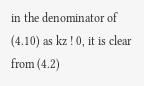in the denominator of (4.10) as kz ! 0, it is clear from (4.2)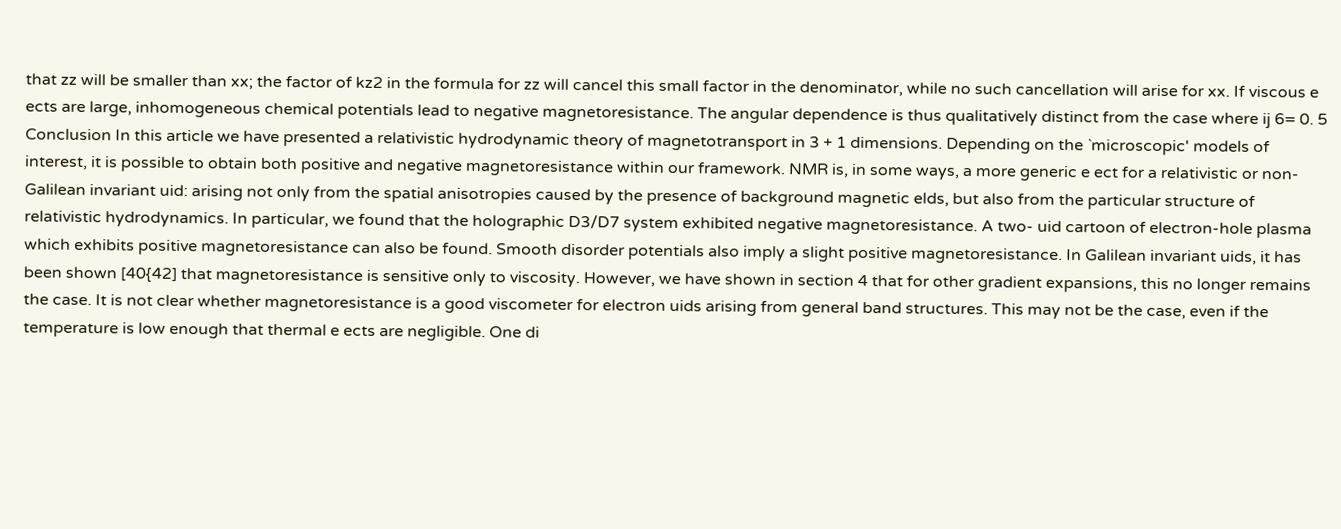that zz will be smaller than xx; the factor of kz2 in the formula for zz will cancel this small factor in the denominator, while no such cancellation will arise for xx. If viscous e ects are large, inhomogeneous chemical potentials lead to negative magnetoresistance. The angular dependence is thus qualitatively distinct from the case where ij 6= 0. 5 Conclusion In this article we have presented a relativistic hydrodynamic theory of magnetotransport in 3 + 1 dimensions. Depending on the `microscopic' models of interest, it is possible to obtain both positive and negative magnetoresistance within our framework. NMR is, in some ways, a more generic e ect for a relativistic or non-Galilean invariant uid: arising not only from the spatial anisotropies caused by the presence of background magnetic elds, but also from the particular structure of relativistic hydrodynamics. In particular, we found that the holographic D3/D7 system exhibited negative magnetoresistance. A two- uid cartoon of electron-hole plasma which exhibits positive magnetoresistance can also be found. Smooth disorder potentials also imply a slight positive magnetoresistance. In Galilean invariant uids, it has been shown [40{42] that magnetoresistance is sensitive only to viscosity. However, we have shown in section 4 that for other gradient expansions, this no longer remains the case. It is not clear whether magnetoresistance is a good viscometer for electron uids arising from general band structures. This may not be the case, even if the temperature is low enough that thermal e ects are negligible. One di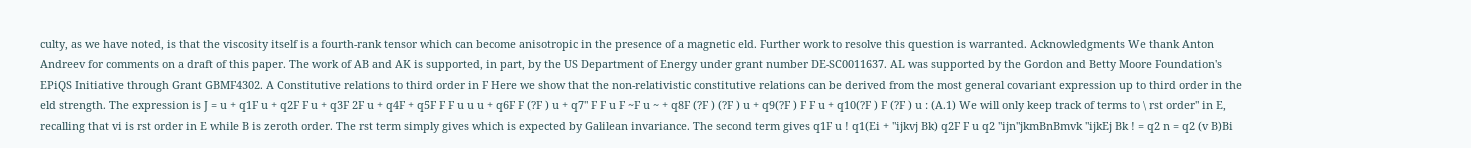culty, as we have noted, is that the viscosity itself is a fourth-rank tensor which can become anisotropic in the presence of a magnetic eld. Further work to resolve this question is warranted. Acknowledgments We thank Anton Andreev for comments on a draft of this paper. The work of AB and AK is supported, in part, by the US Department of Energy under grant number DE-SC0011637. AL was supported by the Gordon and Betty Moore Foundation's EPiQS Initiative through Grant GBMF4302. A Constitutive relations to third order in F Here we show that the non-relativistic constitutive relations can be derived from the most general covariant expression up to third order in the eld strength. The expression is J = u + q1F u + q2F F u + q3F 2F u + q4F + q5F F F u u u + q6F F (?F ) u + q7" F F u F ~F u ~ + q8F (?F ) (?F ) u + q9(?F ) F F u + q10(?F ) F (?F ) u : (A.1) We will only keep track of terms to \ rst order" in E, recalling that vi is rst order in E while B is zeroth order. The rst term simply gives which is expected by Galilean invariance. The second term gives q1F u ! q1(Ei + "ijkvj Bk) q2F F u q2 "ijn"jkmBnBmvk "ijkEj Bk ! = q2 n = q2 (v B)Bi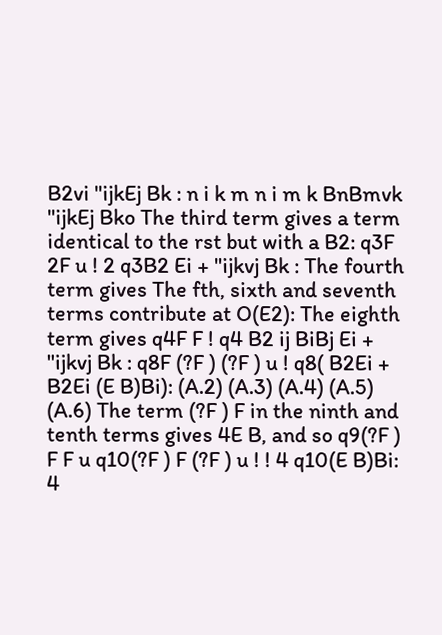B2vi "ijkEj Bk : n i k m n i m k BnBmvk "ijkEj Bko The third term gives a term identical to the rst but with a B2: q3F 2F u ! 2 q3B2 Ei + "ijkvj Bk : The fourth term gives The fth, sixth and seventh terms contribute at O(E2): The eighth term gives q4F F ! q4 B2 ij BiBj Ei + "ijkvj Bk : q8F (?F ) (?F ) u ! q8( B2Ei + B2Ei (E B)Bi): (A.2) (A.3) (A.4) (A.5) (A.6) The term (?F ) F in the ninth and tenth terms gives 4E B, and so q9(?F ) F F u q10(?F ) F (?F ) u ! ! 4 q10(E B)Bi: 4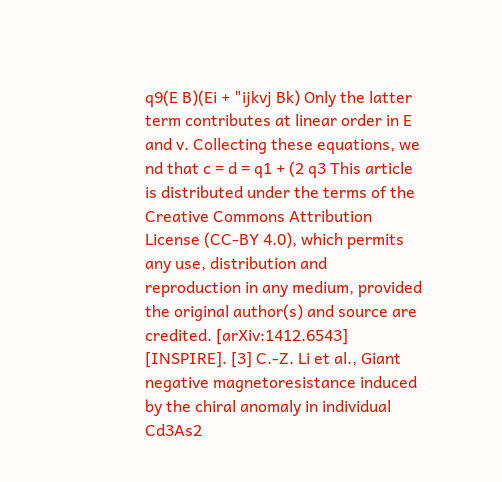q9(E B)(Ei + "ijkvj Bk) Only the latter term contributes at linear order in E and v. Collecting these equations, we nd that c = d = q1 + (2 q3 This article is distributed under the terms of the Creative Commons Attribution License (CC-BY 4.0), which permits any use, distribution and reproduction in any medium, provided the original author(s) and source are credited. [arXiv:1412.6543] [INSPIRE]. [3] C.-Z. Li et al., Giant negative magnetoresistance induced by the chiral anomaly in individual Cd3As2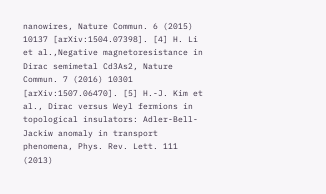nanowires, Nature Commun. 6 (2015) 10137 [arXiv:1504.07398]. [4] H. Li et al.,Negative magnetoresistance in Dirac semimetal Cd3As2, Nature Commun. 7 (2016) 10301 [arXiv:1507.06470]. [5] H.-J. Kim et al., Dirac versus Weyl fermions in topological insulators: Adler-Bell-Jackiw anomaly in transport phenomena, Phys. Rev. Lett. 111 (2013)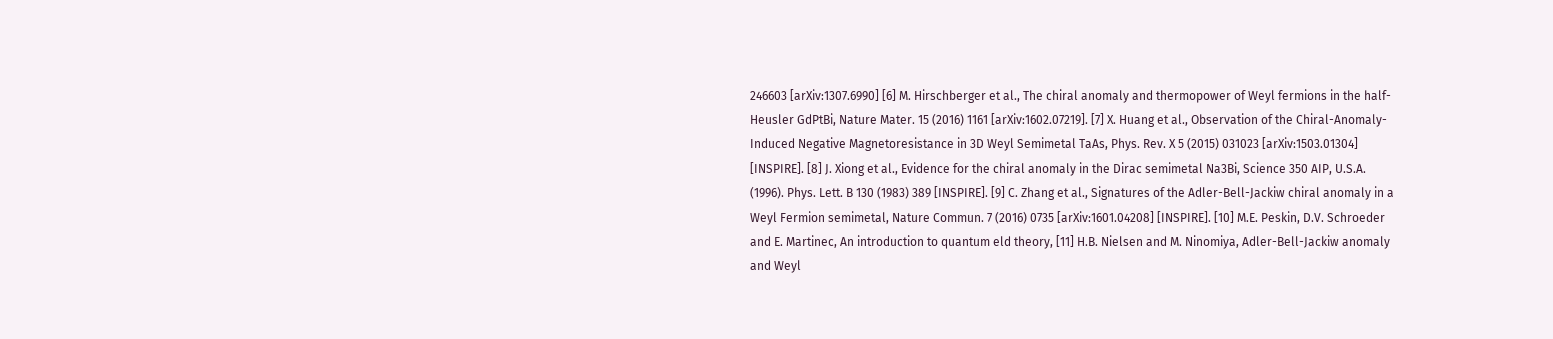246603 [arXiv:1307.6990] [6] M. Hirschberger et al., The chiral anomaly and thermopower of Weyl fermions in the half-Heusler GdPtBi, Nature Mater. 15 (2016) 1161 [arXiv:1602.07219]. [7] X. Huang et al., Observation of the Chiral-Anomaly-Induced Negative Magnetoresistance in 3D Weyl Semimetal TaAs, Phys. Rev. X 5 (2015) 031023 [arXiv:1503.01304] [INSPIRE]. [8] J. Xiong et al., Evidence for the chiral anomaly in the Dirac semimetal Na3Bi, Science 350 AIP, U.S.A. (1996). Phys. Lett. B 130 (1983) 389 [INSPIRE]. [9] C. Zhang et al., Signatures of the Adler-Bell-Jackiw chiral anomaly in a Weyl Fermion semimetal, Nature Commun. 7 (2016) 0735 [arXiv:1601.04208] [INSPIRE]. [10] M.E. Peskin, D.V. Schroeder and E. Martinec, An introduction to quantum eld theory, [11] H.B. Nielsen and M. Ninomiya, Adler-Bell-Jackiw anomaly and Weyl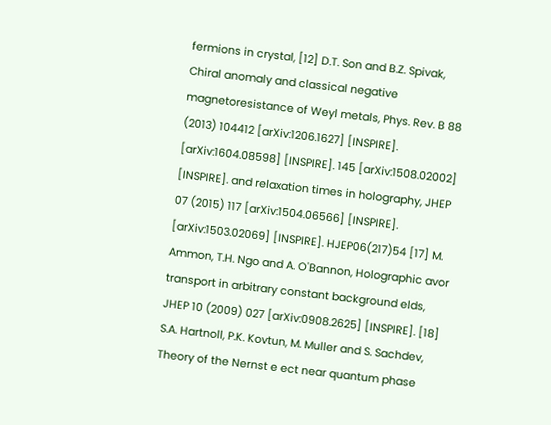fermions in crystal, [12] D.T. Son and B.Z. Spivak, Chiral anomaly and classical negative magnetoresistance of Weyl metals, Phys. Rev. B 88 (2013) 104412 [arXiv:1206.1627] [INSPIRE]. [arXiv:1604.08598] [INSPIRE]. 145 [arXiv:1508.02002] [INSPIRE]. and relaxation times in holography, JHEP 07 (2015) 117 [arXiv:1504.06566] [INSPIRE]. [arXiv:1503.02069] [INSPIRE]. HJEP06(217)54 [17] M. Ammon, T.H. Ngo and A. O'Bannon, Holographic avor transport in arbitrary constant background elds, JHEP 10 (2009) 027 [arXiv:0908.2625] [INSPIRE]. [18] S.A. Hartnoll, P.K. Kovtun, M. Muller and S. Sachdev, Theory of the Nernst e ect near quantum phase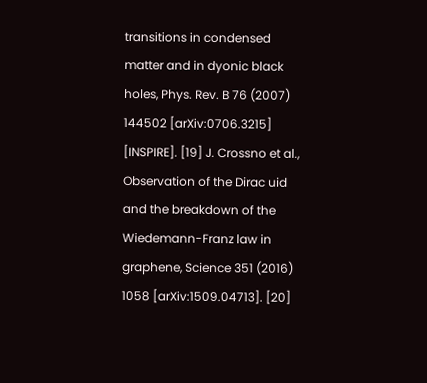transitions in condensed matter and in dyonic black holes, Phys. Rev. B 76 (2007) 144502 [arXiv:0706.3215] [INSPIRE]. [19] J. Crossno et al., Observation of the Dirac uid and the breakdown of the Wiedemann-Franz law in graphene, Science 351 (2016) 1058 [arXiv:1509.04713]. [20]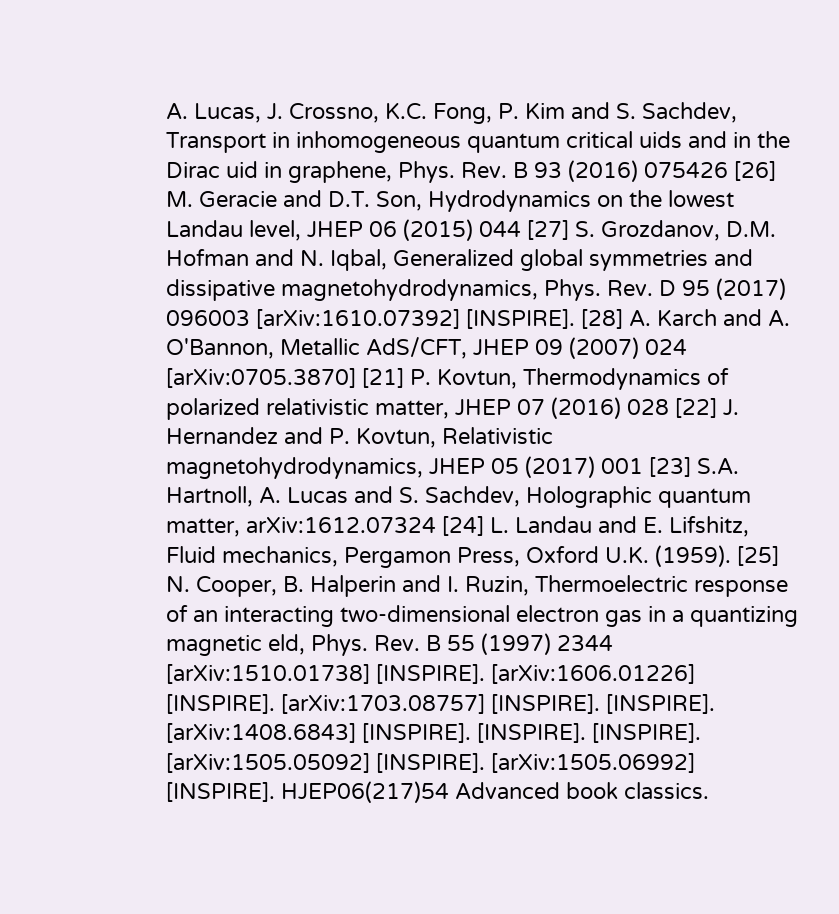A. Lucas, J. Crossno, K.C. Fong, P. Kim and S. Sachdev, Transport in inhomogeneous quantum critical uids and in the Dirac uid in graphene, Phys. Rev. B 93 (2016) 075426 [26] M. Geracie and D.T. Son, Hydrodynamics on the lowest Landau level, JHEP 06 (2015) 044 [27] S. Grozdanov, D.M. Hofman and N. Iqbal, Generalized global symmetries and dissipative magnetohydrodynamics, Phys. Rev. D 95 (2017) 096003 [arXiv:1610.07392] [INSPIRE]. [28] A. Karch and A. O'Bannon, Metallic AdS/CFT, JHEP 09 (2007) 024 [arXiv:0705.3870] [21] P. Kovtun, Thermodynamics of polarized relativistic matter, JHEP 07 (2016) 028 [22] J. Hernandez and P. Kovtun, Relativistic magnetohydrodynamics, JHEP 05 (2017) 001 [23] S.A. Hartnoll, A. Lucas and S. Sachdev, Holographic quantum matter, arXiv:1612.07324 [24] L. Landau and E. Lifshitz, Fluid mechanics, Pergamon Press, Oxford U.K. (1959). [25] N. Cooper, B. Halperin and I. Ruzin, Thermoelectric response of an interacting two-dimensional electron gas in a quantizing magnetic eld, Phys. Rev. B 55 (1997) 2344 [arXiv:1510.01738] [INSPIRE]. [arXiv:1606.01226] [INSPIRE]. [arXiv:1703.08757] [INSPIRE]. [INSPIRE]. [arXiv:1408.6843] [INSPIRE]. [INSPIRE]. [INSPIRE]. [arXiv:1505.05092] [INSPIRE]. [arXiv:1505.06992] [INSPIRE]. HJEP06(217)54 Advanced book classics.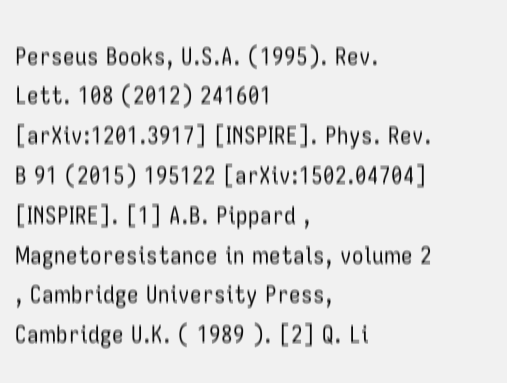Perseus Books, U.S.A. (1995). Rev. Lett. 108 (2012) 241601 [arXiv:1201.3917] [INSPIRE]. Phys. Rev. B 91 (2015) 195122 [arXiv:1502.04704] [INSPIRE]. [1] A.B. Pippard , Magnetoresistance in metals, volume 2 , Cambridge University Press, Cambridge U.K. ( 1989 ). [2] Q. Li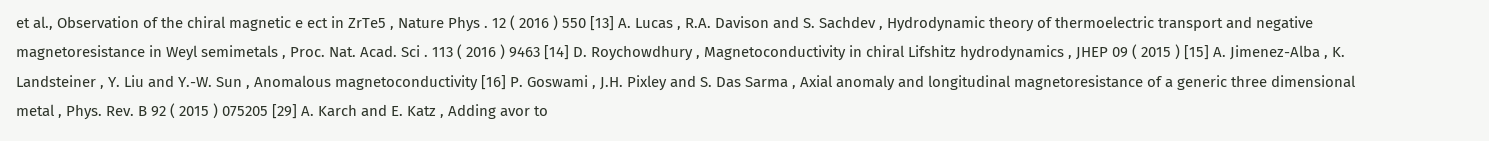et al., Observation of the chiral magnetic e ect in ZrTe5 , Nature Phys . 12 ( 2016 ) 550 [13] A. Lucas , R.A. Davison and S. Sachdev , Hydrodynamic theory of thermoelectric transport and negative magnetoresistance in Weyl semimetals , Proc. Nat. Acad. Sci . 113 ( 2016 ) 9463 [14] D. Roychowdhury , Magnetoconductivity in chiral Lifshitz hydrodynamics , JHEP 09 ( 2015 ) [15] A. Jimenez-Alba , K. Landsteiner , Y. Liu and Y.-W. Sun , Anomalous magnetoconductivity [16] P. Goswami , J.H. Pixley and S. Das Sarma , Axial anomaly and longitudinal magnetoresistance of a generic three dimensional metal , Phys. Rev. B 92 ( 2015 ) 075205 [29] A. Karch and E. Katz , Adding avor to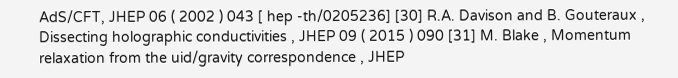AdS/CFT, JHEP 06 ( 2002 ) 043 [ hep -th/0205236] [30] R.A. Davison and B. Gouteraux , Dissecting holographic conductivities , JHEP 09 ( 2015 ) 090 [31] M. Blake , Momentum relaxation from the uid/gravity correspondence , JHEP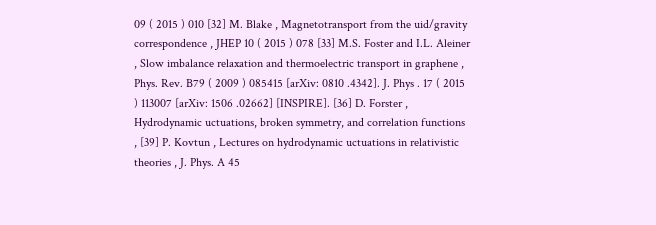09 ( 2015 ) 010 [32] M. Blake , Magnetotransport from the uid/gravity correspondence , JHEP 10 ( 2015 ) 078 [33] M.S. Foster and I.L. Aleiner , Slow imbalance relaxation and thermoelectric transport in graphene , Phys. Rev. B79 ( 2009 ) 085415 [arXiv: 0810 .4342]. J. Phys . 17 ( 2015 ) 113007 [arXiv: 1506 .02662] [INSPIRE]. [36] D. Forster , Hydrodynamic uctuations, broken symmetry, and correlation functions , [39] P. Kovtun , Lectures on hydrodynamic uctuations in relativistic theories , J. Phys. A 45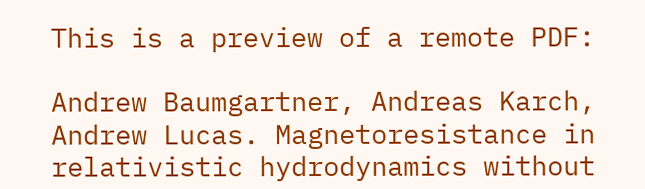This is a preview of a remote PDF:

Andrew Baumgartner, Andreas Karch, Andrew Lucas. Magnetoresistance in relativistic hydrodynamics without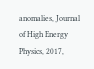anomalies, Journal of High Energy Physics, 2017,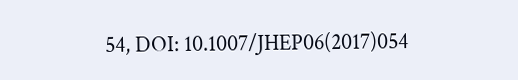54, DOI: 10.1007/JHEP06(2017)054